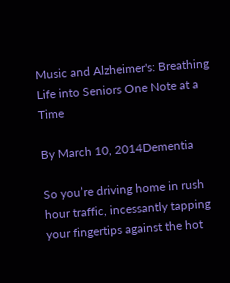Music and Alzheimer's: Breathing Life into Seniors One Note at a Time

By March 10, 2014Dementia

So you’re driving home in rush hour traffic, incessantly tapping your fingertips against the hot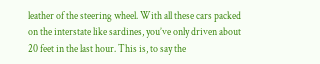leather of the steering wheel. With all these cars packed on the interstate like sardines, you’ve only driven about 20 feet in the last hour. This is, to say the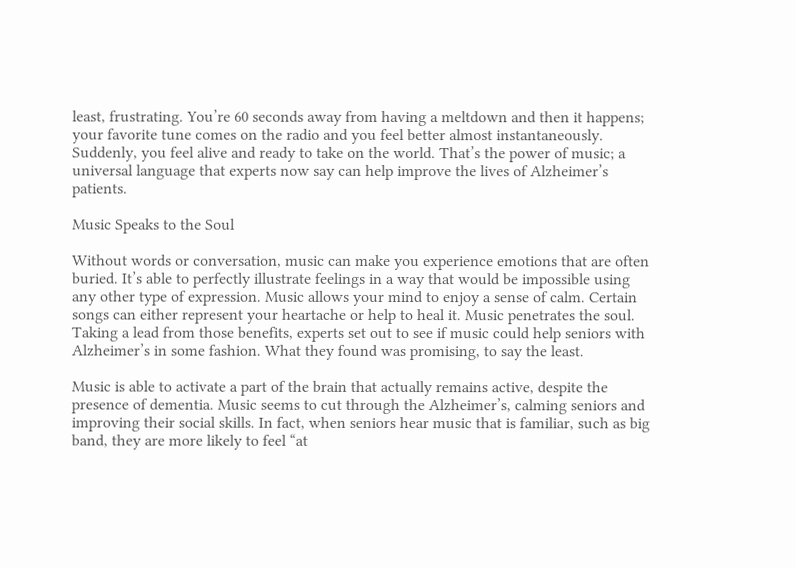least, frustrating. You’re 60 seconds away from having a meltdown and then it happens; your favorite tune comes on the radio and you feel better almost instantaneously. Suddenly, you feel alive and ready to take on the world. That’s the power of music; a universal language that experts now say can help improve the lives of Alzheimer’s patients.

Music Speaks to the Soul

Without words or conversation, music can make you experience emotions that are often buried. It’s able to perfectly illustrate feelings in a way that would be impossible using any other type of expression. Music allows your mind to enjoy a sense of calm. Certain songs can either represent your heartache or help to heal it. Music penetrates the soul. Taking a lead from those benefits, experts set out to see if music could help seniors with Alzheimer’s in some fashion. What they found was promising, to say the least.

Music is able to activate a part of the brain that actually remains active, despite the presence of dementia. Music seems to cut through the Alzheimer’s, calming seniors and improving their social skills. In fact, when seniors hear music that is familiar, such as big band, they are more likely to feel “at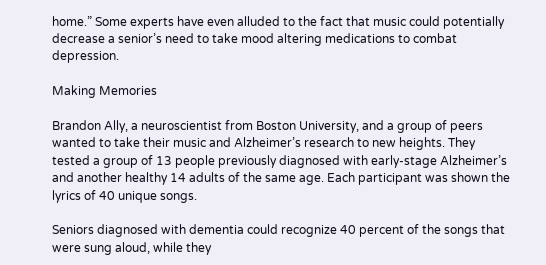home.” Some experts have even alluded to the fact that music could potentially decrease a senior’s need to take mood altering medications to combat depression.

Making Memories

Brandon Ally, a neuroscientist from Boston University, and a group of peers wanted to take their music and Alzheimer’s research to new heights. They tested a group of 13 people previously diagnosed with early-stage Alzheimer’s and another healthy 14 adults of the same age. Each participant was shown the lyrics of 40 unique songs.

Seniors diagnosed with dementia could recognize 40 percent of the songs that were sung aloud, while they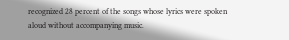recognized 28 percent of the songs whose lyrics were spoken aloud without accompanying music.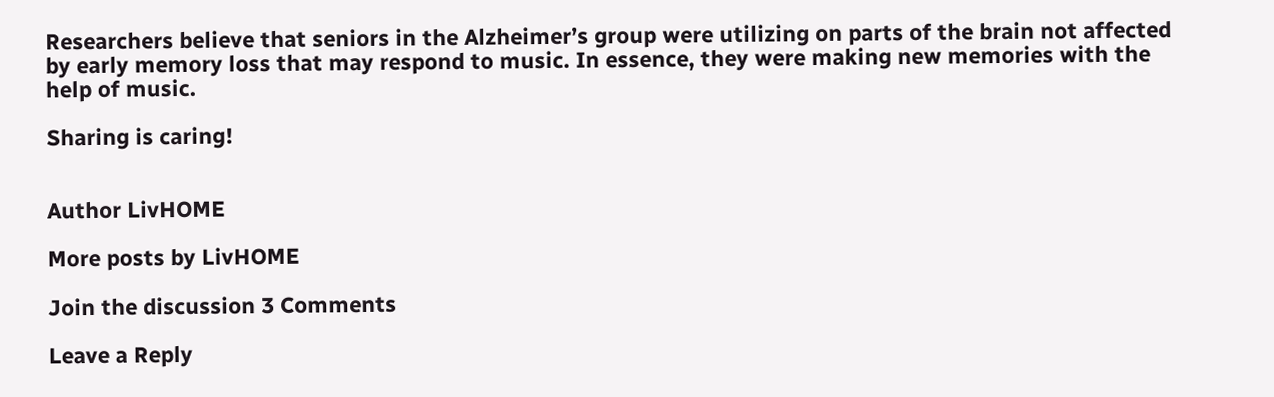Researchers believe that seniors in the Alzheimer’s group were utilizing on parts of the brain not affected by early memory loss that may respond to music. In essence, they were making new memories with the help of music.

Sharing is caring!


Author LivHOME

More posts by LivHOME

Join the discussion 3 Comments

Leave a Reply